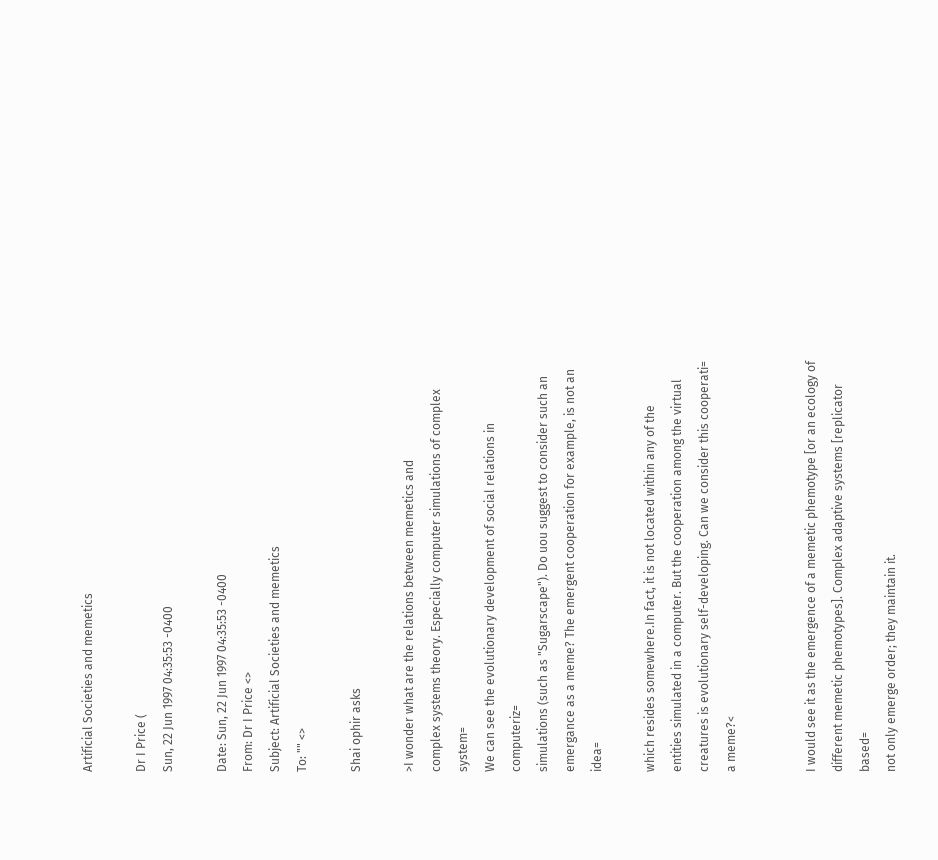Artificial Societies and memetics

Dr I Price (
Sun, 22 Jun 1997 04:35:53 -0400

Date: Sun, 22 Jun 1997 04:35:53 -0400
From: Dr I Price <>
Subject: Artificial Societies and memetics
To: "" <>

Shai ophir asks

>I wonder what are the relations between memetics and
complex systems theory. Especially computer simulations of complex system=
We can see the evolutionary development of social relations in computeriz=
simulations (such as "Sugarscape"). Do uou suggest to consider such an
emergance as a meme? The emergent cooperation for example, is not an idea=

which resides somewhere.In fact, it is not located within any of the
entities simulated in a computer. But the cooperation among the virtual
creatures is evolutionary self-developing. Can we consider this cooperati=
a meme?<


I would see it as the emergence of a memetic phemotype [or an ecology of
different memetic phemotypes]. Complex adaptive systems [replicator based=
not only emerge order; they maintain it.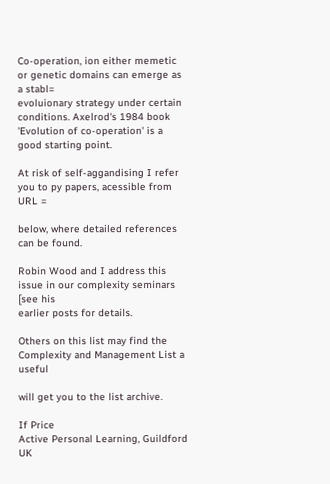Co-operation, ion either memetic or genetic domains can emerge as a stabl=
evoluionary strategy under certain conditions. Axelrod's 1984 book
'Evolution of co-operation' is a good starting point.

At risk of self-aggandising I refer you to py papers, acessible from URL =

below, where detailed references can be found.

Robin Wood and I address this issue in our complexity seminars [see his
earlier posts for details.

Others on this list may find the Complexity and Management List a useful

will get you to the list archive.

If Price
Active Personal Learning, Guildford UK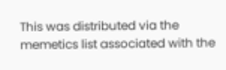This was distributed via the memetics list associated with the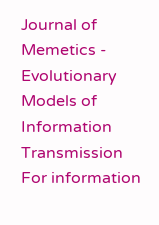Journal of Memetics - Evolutionary Models of Information Transmission
For information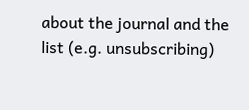about the journal and the list (e.g. unsubscribing)